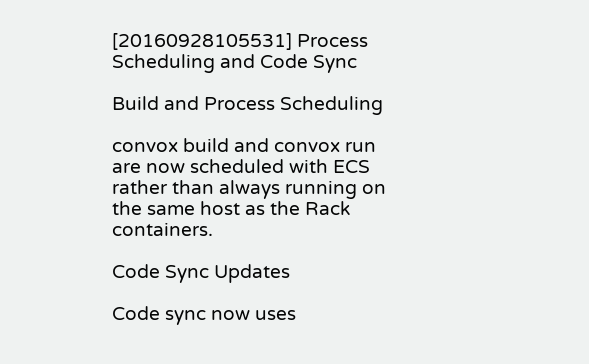[20160928105531] Process Scheduling and Code Sync

Build and Process Scheduling

convox build and convox run are now scheduled with ECS rather than always running on the same host as the Rack containers.

Code Sync Updates

Code sync now uses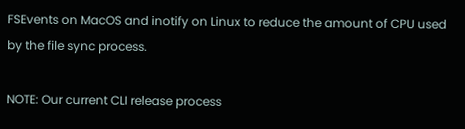FSEvents on MacOS and inotify on Linux to reduce the amount of CPU used by the file sync process.

NOTE: Our current CLI release process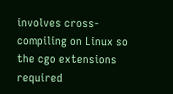involves cross-compiling on Linux so the cgo extensions required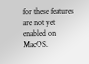for these features are not yet enabled on MacOS.